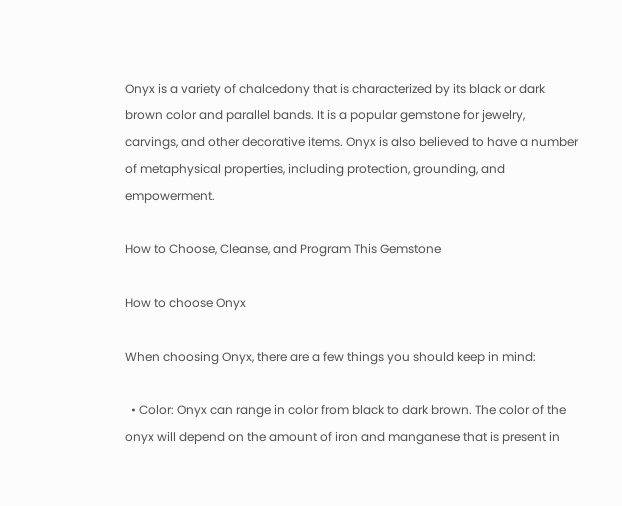Onyx is a variety of chalcedony that is characterized by its black or dark brown color and parallel bands. It is a popular gemstone for jewelry, carvings, and other decorative items. Onyx is also believed to have a number of metaphysical properties, including protection, grounding, and empowerment.

How to Choose, Cleanse, and Program This Gemstone

How to choose Onyx

When choosing Onyx, there are a few things you should keep in mind:

  • Color: Onyx can range in color from black to dark brown. The color of the onyx will depend on the amount of iron and manganese that is present in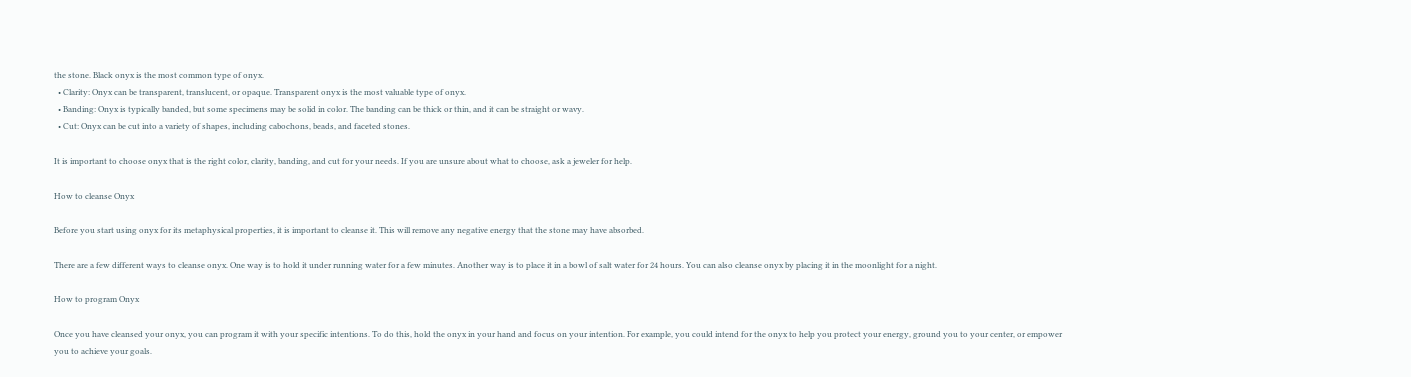the stone. Black onyx is the most common type of onyx.
  • Clarity: Onyx can be transparent, translucent, or opaque. Transparent onyx is the most valuable type of onyx.
  • Banding: Onyx is typically banded, but some specimens may be solid in color. The banding can be thick or thin, and it can be straight or wavy.
  • Cut: Onyx can be cut into a variety of shapes, including cabochons, beads, and faceted stones.

It is important to choose onyx that is the right color, clarity, banding, and cut for your needs. If you are unsure about what to choose, ask a jeweler for help.

How to cleanse Onyx

Before you start using onyx for its metaphysical properties, it is important to cleanse it. This will remove any negative energy that the stone may have absorbed.

There are a few different ways to cleanse onyx. One way is to hold it under running water for a few minutes. Another way is to place it in a bowl of salt water for 24 hours. You can also cleanse onyx by placing it in the moonlight for a night.

How to program Onyx

Once you have cleansed your onyx, you can program it with your specific intentions. To do this, hold the onyx in your hand and focus on your intention. For example, you could intend for the onyx to help you protect your energy, ground you to your center, or empower you to achieve your goals.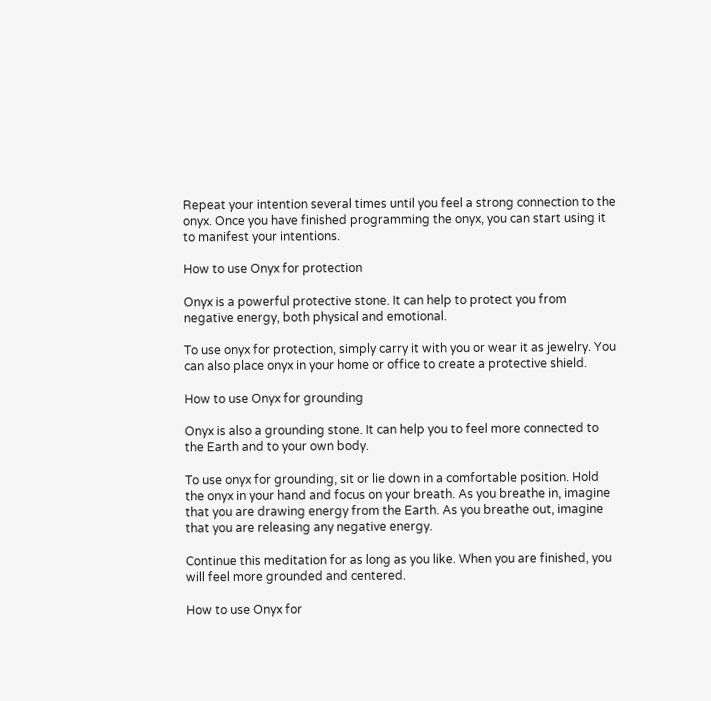Repeat your intention several times until you feel a strong connection to the onyx. Once you have finished programming the onyx, you can start using it to manifest your intentions.

How to use Onyx for protection

Onyx is a powerful protective stone. It can help to protect you from negative energy, both physical and emotional.

To use onyx for protection, simply carry it with you or wear it as jewelry. You can also place onyx in your home or office to create a protective shield.

How to use Onyx for grounding

Onyx is also a grounding stone. It can help you to feel more connected to the Earth and to your own body.

To use onyx for grounding, sit or lie down in a comfortable position. Hold the onyx in your hand and focus on your breath. As you breathe in, imagine that you are drawing energy from the Earth. As you breathe out, imagine that you are releasing any negative energy.

Continue this meditation for as long as you like. When you are finished, you will feel more grounded and centered.

How to use Onyx for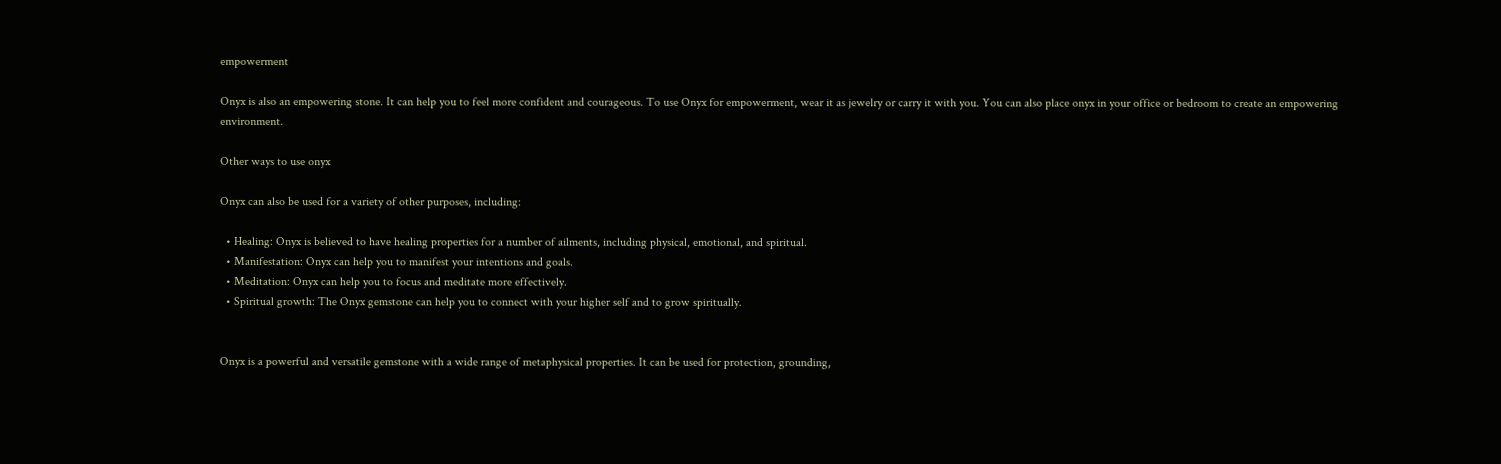empowerment

Onyx is also an empowering stone. It can help you to feel more confident and courageous. To use Onyx for empowerment, wear it as jewelry or carry it with you. You can also place onyx in your office or bedroom to create an empowering environment.

Other ways to use onyx

Onyx can also be used for a variety of other purposes, including:

  • Healing: Onyx is believed to have healing properties for a number of ailments, including physical, emotional, and spiritual.
  • Manifestation: Onyx can help you to manifest your intentions and goals.
  • Meditation: Onyx can help you to focus and meditate more effectively.
  • Spiritual growth: The Onyx gemstone can help you to connect with your higher self and to grow spiritually.


Onyx is a powerful and versatile gemstone with a wide range of metaphysical properties. It can be used for protection, grounding,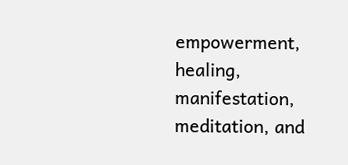empowerment, healing, manifestation, meditation, and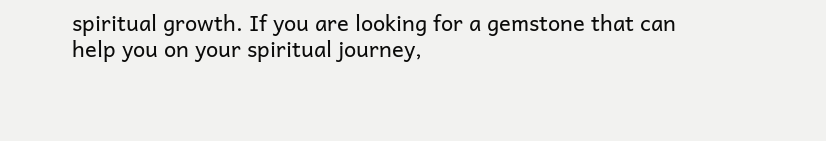spiritual growth. If you are looking for a gemstone that can help you on your spiritual journey,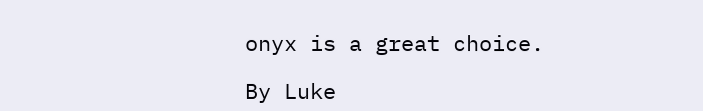onyx is a great choice.

By Luke